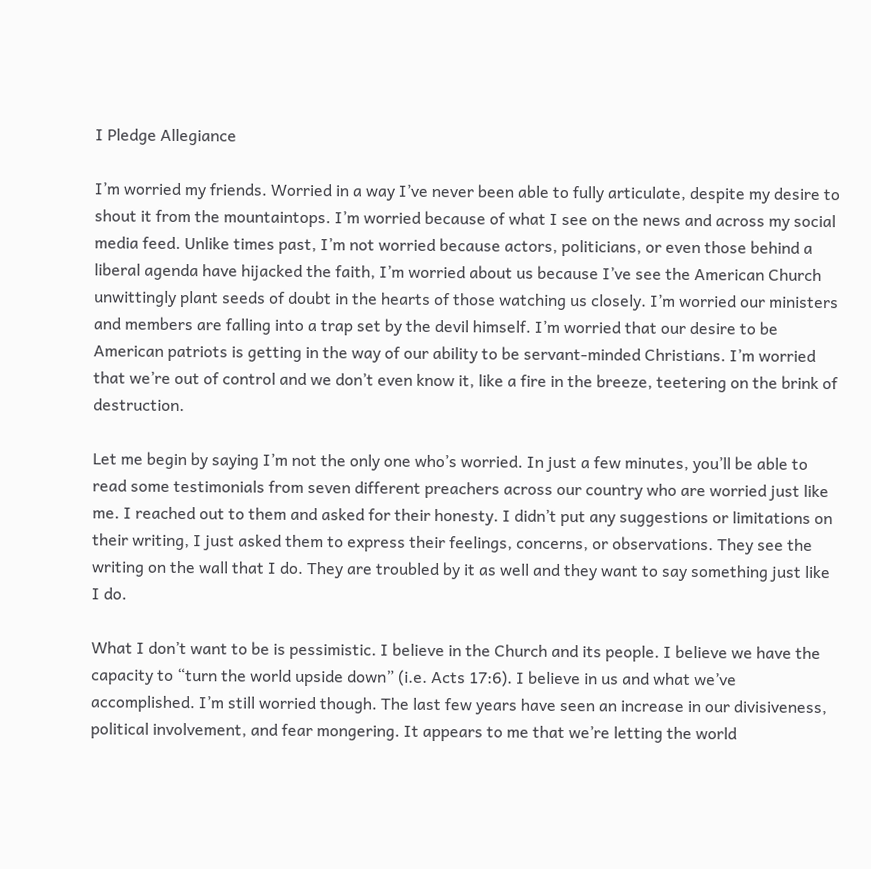I Pledge Allegiance

I’m worried my friends. Worried in a way I’ve never been able to fully articulate, despite my desire to shout it from the mountaintops. I’m worried because of what I see on the news and across my social media feed. Unlike times past, I’m not worried because actors, politicians, or even those behind a liberal agenda have hijacked the faith, I’m worried about us because I’ve see the American Church unwittingly plant seeds of doubt in the hearts of those watching us closely. I’m worried our ministers and members are falling into a trap set by the devil himself. I’m worried that our desire to be American patriots is getting in the way of our ability to be servant-minded Christians. I’m worried that we’re out of control and we don’t even know it, like a fire in the breeze, teetering on the brink of destruction.

Let me begin by saying I’m not the only one who’s worried. In just a few minutes, you’ll be able to read some testimonials from seven different preachers across our country who are worried just like me. I reached out to them and asked for their honesty. I didn’t put any suggestions or limitations on their writing, I just asked them to express their feelings, concerns, or observations. They see the writing on the wall that I do. They are troubled by it as well and they want to say something just like I do.

What I don’t want to be is pessimistic. I believe in the Church and its people. I believe we have the capacity to “turn the world upside down” (i.e. Acts 17:6). I believe in us and what we’ve accomplished. I’m still worried though. The last few years have seen an increase in our divisiveness, political involvement, and fear mongering. It appears to me that we’re letting the world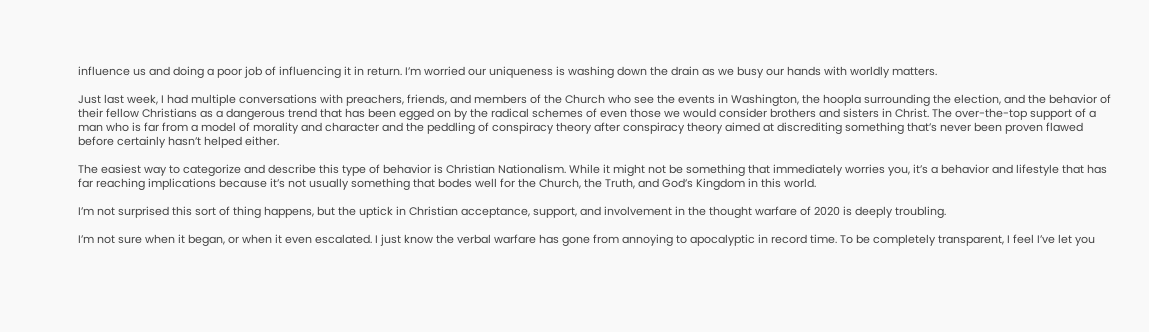influence us and doing a poor job of influencing it in return. I’m worried our uniqueness is washing down the drain as we busy our hands with worldly matters.

Just last week, I had multiple conversations with preachers, friends, and members of the Church who see the events in Washington, the hoopla surrounding the election, and the behavior of their fellow Christians as a dangerous trend that has been egged on by the radical schemes of even those we would consider brothers and sisters in Christ. The over-the-top support of a man who is far from a model of morality and character and the peddling of conspiracy theory after conspiracy theory aimed at discrediting something that’s never been proven flawed before certainly hasn’t helped either.

The easiest way to categorize and describe this type of behavior is Christian Nationalism. While it might not be something that immediately worries you, it’s a behavior and lifestyle that has far reaching implications because it’s not usually something that bodes well for the Church, the Truth, and God’s Kingdom in this world.

I’m not surprised this sort of thing happens, but the uptick in Christian acceptance, support, and involvement in the thought warfare of 2020 is deeply troubling.

I’m not sure when it began, or when it even escalated. I just know the verbal warfare has gone from annoying to apocalyptic in record time. To be completely transparent, I feel I’ve let you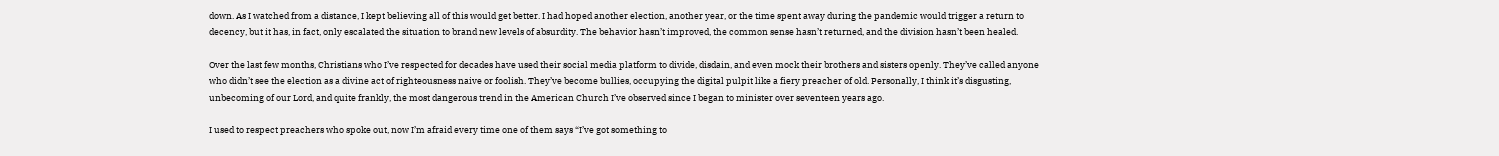down. As I watched from a distance, I kept believing all of this would get better. I had hoped another election, another year, or the time spent away during the pandemic would trigger a return to decency, but it has, in fact, only escalated the situation to brand new levels of absurdity. The behavior hasn’t improved, the common sense hasn’t returned, and the division hasn’t been healed.

Over the last few months, Christians who I’ve respected for decades have used their social media platform to divide, disdain, and even mock their brothers and sisters openly. They’ve called anyone who didn’t see the election as a divine act of righteousness naive or foolish. They’ve become bullies, occupying the digital pulpit like a fiery preacher of old. Personally, I think it’s disgusting, unbecoming of our Lord, and quite frankly, the most dangerous trend in the American Church I’ve observed since I began to minister over seventeen years ago.

I used to respect preachers who spoke out, now I’m afraid every time one of them says “I’ve got something to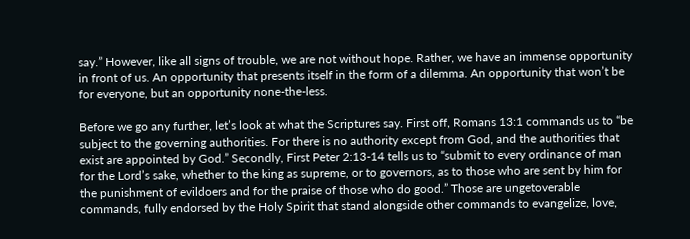say.” However, like all signs of trouble, we are not without hope. Rather, we have an immense opportunity in front of us. An opportunity that presents itself in the form of a dilemma. An opportunity that won’t be for everyone, but an opportunity none-the-less.

Before we go any further, let’s look at what the Scriptures say. First off, Romans 13:1 commands us to “be subject to the governing authorities. For there is no authority except from God, and the authorities that exist are appointed by God.” Secondly, First Peter 2:13-14 tells us to “submit to every ordinance of man for the Lord’s sake, whether to the king as supreme, or to governors, as to those who are sent by him for the punishment of evildoers and for the praise of those who do good.” Those are ungetoverable commands, fully endorsed by the Holy Spirit that stand alongside other commands to evangelize, love,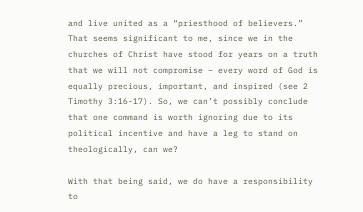and live united as a “priesthood of believers.” That seems significant to me, since we in the churches of Christ have stood for years on a truth that we will not compromise – every word of God is equally precious, important, and inspired (see 2 Timothy 3:16-17). So, we can’t possibly conclude that one command is worth ignoring due to its political incentive and have a leg to stand on theologically, can we?

With that being said, we do have a responsibility to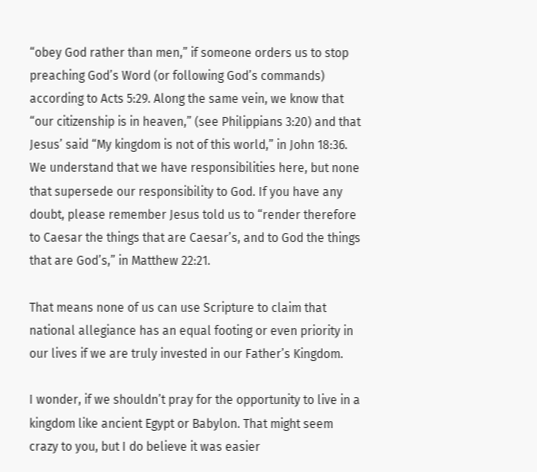“obey God rather than men,” if someone orders us to stop preaching God’s Word (or following God’s commands) according to Acts 5:29. Along the same vein, we know that “our citizenship is in heaven,” (see Philippians 3:20) and that Jesus’ said “My kingdom is not of this world,” in John 18:36. We understand that we have responsibilities here, but none that supersede our responsibility to God. If you have any doubt, please remember Jesus told us to “render therefore to Caesar the things that are Caesar’s, and to God the things that are God’s,” in Matthew 22:21.

That means none of us can use Scripture to claim that national allegiance has an equal footing or even priority in our lives if we are truly invested in our Father’s Kingdom.

I wonder, if we shouldn’t pray for the opportunity to live in a kingdom like ancient Egypt or Babylon. That might seem crazy to you, but I do believe it was easier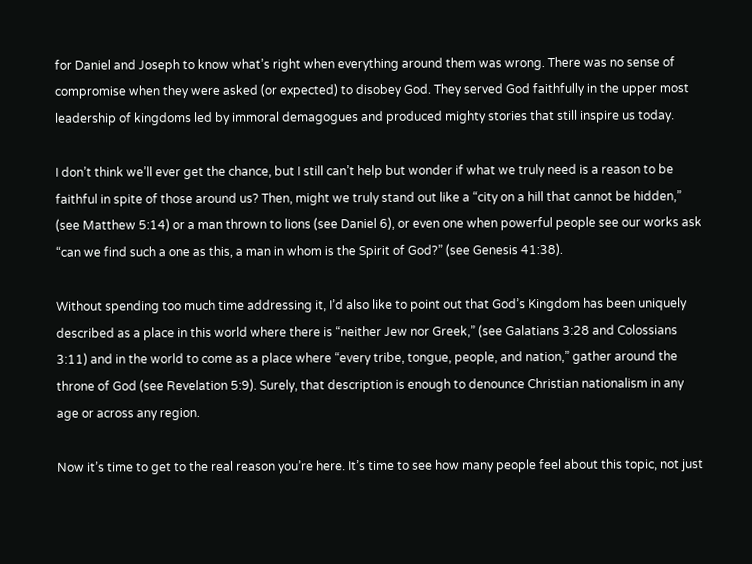for Daniel and Joseph to know what’s right when everything around them was wrong. There was no sense of compromise when they were asked (or expected) to disobey God. They served God faithfully in the upper most leadership of kingdoms led by immoral demagogues and produced mighty stories that still inspire us today.

I don’t think we’ll ever get the chance, but I still can’t help but wonder if what we truly need is a reason to be faithful in spite of those around us? Then, might we truly stand out like a “city on a hill that cannot be hidden,” (see Matthew 5:14) or a man thrown to lions (see Daniel 6), or even one when powerful people see our works ask “can we find such a one as this, a man in whom is the Spirit of God?” (see Genesis 41:38).

Without spending too much time addressing it, I’d also like to point out that God’s Kingdom has been uniquely described as a place in this world where there is “neither Jew nor Greek,” (see Galatians 3:28 and Colossians 3:11) and in the world to come as a place where “every tribe, tongue, people, and nation,” gather around the throne of God (see Revelation 5:9). Surely, that description is enough to denounce Christian nationalism in any age or across any region.

Now it’s time to get to the real reason you’re here. It’s time to see how many people feel about this topic, not just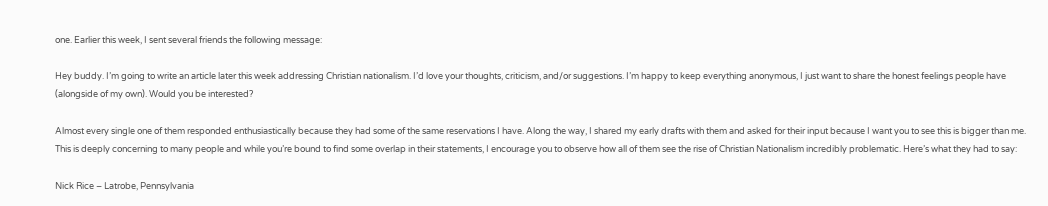one. Earlier this week, I sent several friends the following message:

Hey buddy. I’m going to write an article later this week addressing Christian nationalism. I’d love your thoughts, criticism, and/or suggestions. I’m happy to keep everything anonymous, I just want to share the honest feelings people have (alongside of my own). Would you be interested?

Almost every single one of them responded enthusiastically because they had some of the same reservations I have. Along the way, I shared my early drafts with them and asked for their input because I want you to see this is bigger than me. This is deeply concerning to many people and while you’re bound to find some overlap in their statements, I encourage you to observe how all of them see the rise of Christian Nationalism incredibly problematic. Here’s what they had to say:

Nick Rice – Latrobe, Pennsylvania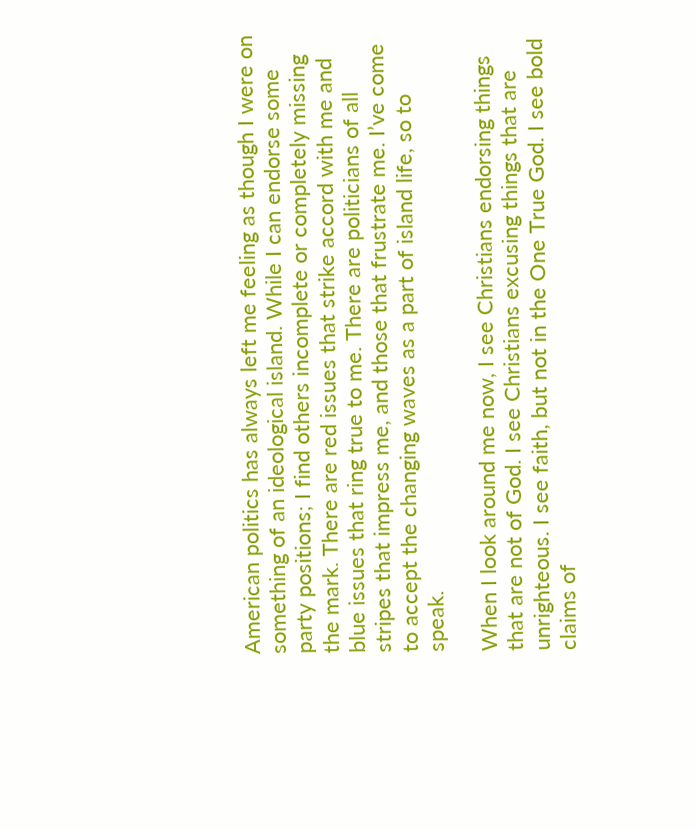American politics has always left me feeling as though I were on something of an ideological island. While I can endorse some party positions; I find others incomplete or completely missing the mark. There are red issues that strike accord with me and blue issues that ring true to me. There are politicians of all stripes that impress me, and those that frustrate me. I’ve come to accept the changing waves as a part of island life, so to speak.

When I look around me now, I see Christians endorsing things that are not of God. I see Christians excusing things that are unrighteous. I see faith, but not in the One True God. I see bold claims of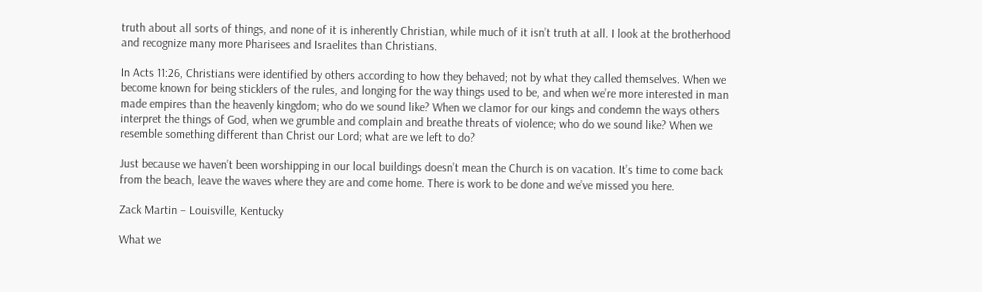truth about all sorts of things, and none of it is inherently Christian, while much of it isn’t truth at all. I look at the brotherhood and recognize many more Pharisees and Israelites than Christians.

In Acts 11:26, Christians were identified by others according to how they behaved; not by what they called themselves. When we become known for being sticklers of the rules, and longing for the way things used to be, and when we’re more interested in man made empires than the heavenly kingdom; who do we sound like? When we clamor for our kings and condemn the ways others interpret the things of God, when we grumble and complain and breathe threats of violence; who do we sound like? When we resemble something different than Christ our Lord; what are we left to do?

Just because we haven’t been worshipping in our local buildings doesn’t mean the Church is on vacation. It’s time to come back from the beach, leave the waves where they are and come home. There is work to be done and we’ve missed you here.

Zack Martin – Louisville, Kentucky

What we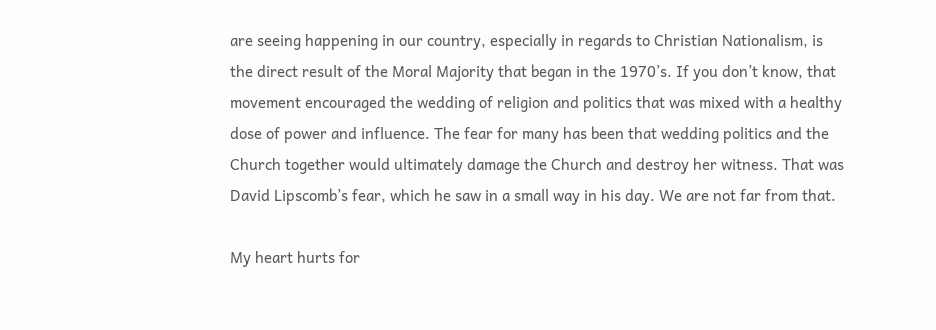are seeing happening in our country, especially in regards to Christian Nationalism, is the direct result of the Moral Majority that began in the 1970’s. If you don’t know, that movement encouraged the wedding of religion and politics that was mixed with a healthy dose of power and influence. The fear for many has been that wedding politics and the Church together would ultimately damage the Church and destroy her witness. That was David Lipscomb’s fear, which he saw in a small way in his day. We are not far from that.

My heart hurts for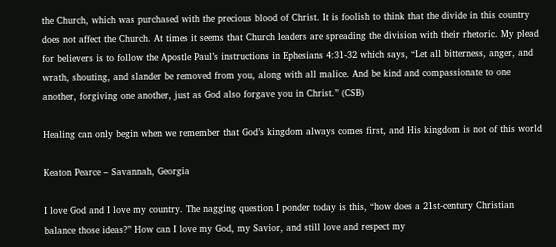the Church, which was purchased with the precious blood of Christ. It is foolish to think that the divide in this country does not affect the Church. At times it seems that Church leaders are spreading the division with their rhetoric. My plead for believers is to follow the Apostle Paul’s instructions in Ephesians 4:31-32 which says, “Let all bitterness, anger, and wrath, shouting, and slander be removed from you, along with all malice. And be kind and compassionate to one another, forgiving one another, just as God also forgave you in Christ.” (CSB)

Healing can only begin when we remember that God’s kingdom always comes first, and His kingdom is not of this world

Keaton Pearce – Savannah, Georgia

I love God and I love my country. The nagging question I ponder today is this, “how does a 21st-century Christian balance those ideas?” How can I love my God, my Savior, and still love and respect my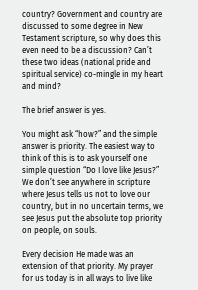country? Government and country are discussed to some degree in New Testament scripture, so why does this even need to be a discussion? Can’t these two ideas (national pride and spiritual service) co-mingle in my heart and mind?

The brief answer is yes.

You might ask “how?” and the simple answer is priority. The easiest way to think of this is to ask yourself one simple question “Do I love like Jesus?” We don’t see anywhere in scripture where Jesus tells us not to love our country, but in no uncertain terms, we see Jesus put the absolute top priority on people, on souls.

Every decision He made was an extension of that priority. My prayer for us today is in all ways to live like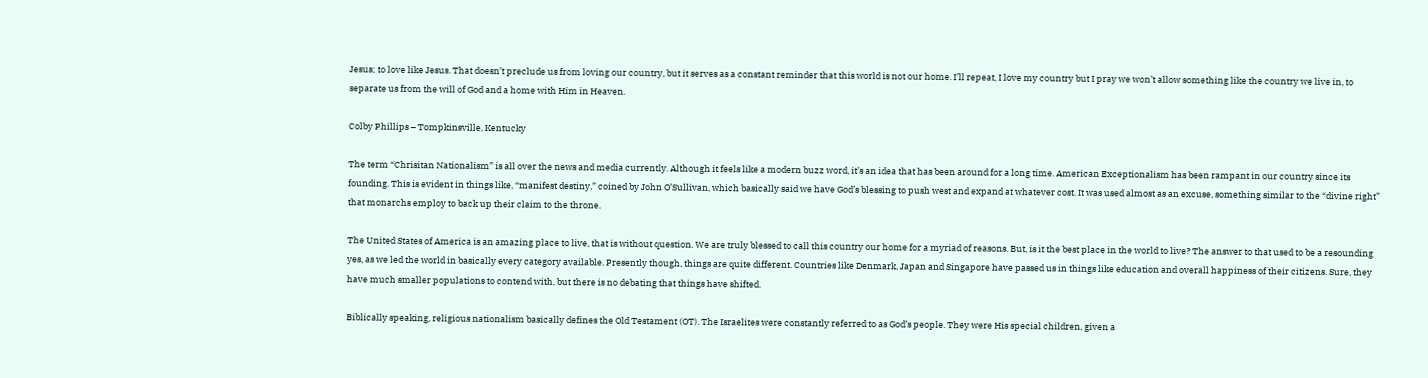Jesus; to love like Jesus. That doesn’t preclude us from loving our country, but it serves as a constant reminder that this world is not our home. I’ll repeat, I love my country but I pray we won’t allow something like the country we live in, to separate us from the will of God and a home with Him in Heaven.

Colby Phillips – Tompkinsville, Kentucky

The term “Chrisitan Nationalism” is all over the news and media currently. Although it feels like a modern buzz word, it’s an idea that has been around for a long time. American Exceptionalism has been rampant in our country since its founding. This is evident in things like, “manifest destiny,” coined by John O’Sullivan, which basically said we have God’s blessing to push west and expand at whatever cost. It was used almost as an excuse, something similar to the “divine right” that monarchs employ to back up their claim to the throne.

The United States of America is an amazing place to live, that is without question. We are truly blessed to call this country our home for a myriad of reasons. But, is it the best place in the world to live? The answer to that used to be a resounding yes, as we led the world in basically every category available. Presently though, things are quite different. Countries like Denmark, Japan and Singapore have passed us in things like education and overall happiness of their citizens. Sure, they have much smaller populations to contend with, but there is no debating that things have shifted.

Biblically speaking, religious nationalism basically defines the Old Testament (OT). The Israelites were constantly referred to as God’s people. They were His special children, given a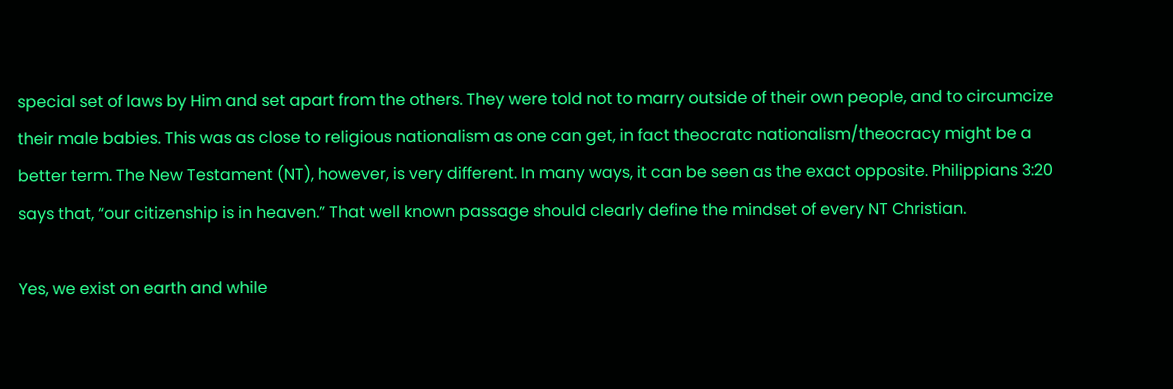special set of laws by Him and set apart from the others. They were told not to marry outside of their own people, and to circumcize their male babies. This was as close to religious nationalism as one can get, in fact theocratc nationalism/theocracy might be a better term. The New Testament (NT), however, is very different. In many ways, it can be seen as the exact opposite. Philippians 3:20 says that, “our citizenship is in heaven.” That well known passage should clearly define the mindset of every NT Christian.

Yes, we exist on earth and while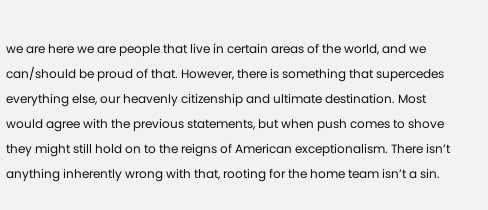we are here we are people that live in certain areas of the world, and we can/should be proud of that. However, there is something that supercedes everything else, our heavenly citizenship and ultimate destination. Most would agree with the previous statements, but when push comes to shove they might still hold on to the reigns of American exceptionalism. There isn’t anything inherently wrong with that, rooting for the home team isn’t a sin.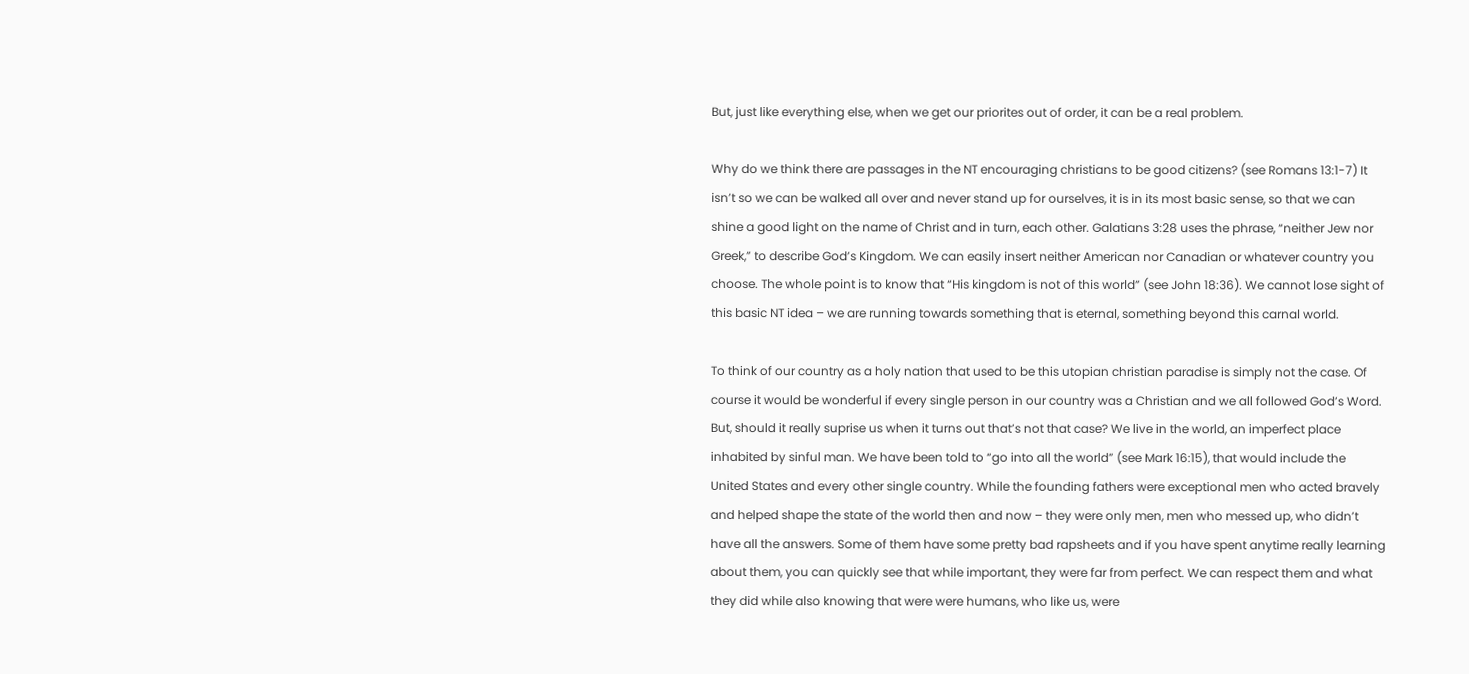But, just like everything else, when we get our priorites out of order, it can be a real problem.

Why do we think there are passages in the NT encouraging christians to be good citizens? (see Romans 13:1-7) It isn’t so we can be walked all over and never stand up for ourselves, it is in its most basic sense, so that we can shine a good light on the name of Christ and in turn, each other. Galatians 3:28 uses the phrase, “neither Jew nor Greek,” to describe God’s Kingdom. We can easily insert neither American nor Canadian or whatever country you choose. The whole point is to know that “His kingdom is not of this world” (see John 18:36). We cannot lose sight of this basic NT idea – we are running towards something that is eternal, something beyond this carnal world.

To think of our country as a holy nation that used to be this utopian christian paradise is simply not the case. Of course it would be wonderful if every single person in our country was a Christian and we all followed God’s Word. But, should it really suprise us when it turns out that’s not that case? We live in the world, an imperfect place inhabited by sinful man. We have been told to “go into all the world” (see Mark 16:15), that would include the United States and every other single country. While the founding fathers were exceptional men who acted bravely and helped shape the state of the world then and now – they were only men, men who messed up, who didn’t have all the answers. Some of them have some pretty bad rapsheets and if you have spent anytime really learning about them, you can quickly see that while important, they were far from perfect. We can respect them and what they did while also knowing that were were humans, who like us, were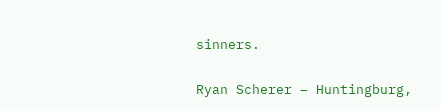sinners.

Ryan Scherer – Huntingburg,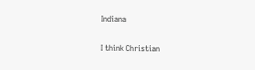Indiana

I think Christian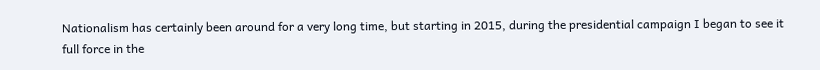Nationalism has certainly been around for a very long time, but starting in 2015, during the presidential campaign I began to see it full force in the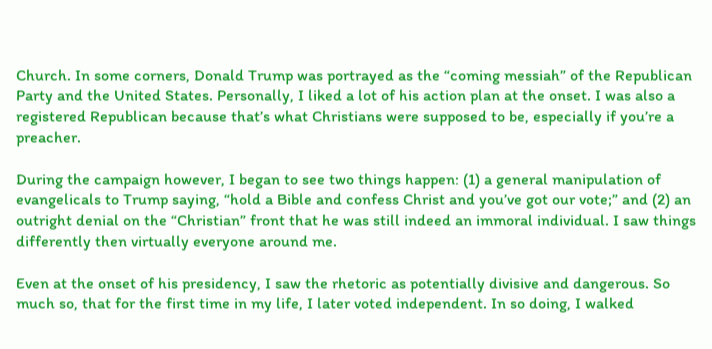Church. In some corners, Donald Trump was portrayed as the “coming messiah” of the Republican Party and the United States. Personally, I liked a lot of his action plan at the onset. I was also a registered Republican because that’s what Christians were supposed to be, especially if you’re a preacher.

During the campaign however, I began to see two things happen: (1) a general manipulation of evangelicals to Trump saying, “hold a Bible and confess Christ and you’ve got our vote;” and (2) an outright denial on the “Christian” front that he was still indeed an immoral individual. I saw things differently then virtually everyone around me.

Even at the onset of his presidency, I saw the rhetoric as potentially divisive and dangerous. So much so, that for the first time in my life, I later voted independent. In so doing, I walked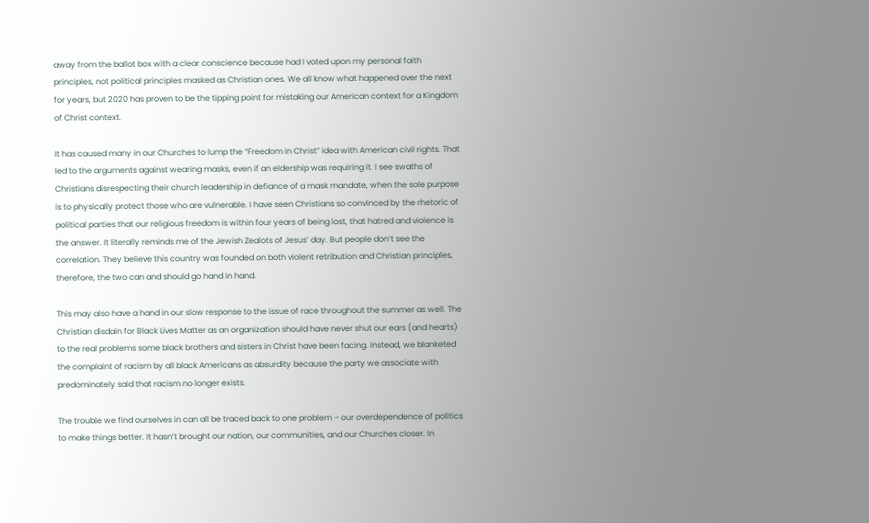away from the ballot box with a clear conscience because had I voted upon my personal faith principles, not political principles masked as Christian ones. We all know what happened over the next for years, but 2020 has proven to be the tipping point for mistaking our American context for a Kingdom of Christ context.

It has caused many in our Churches to lump the “Freedom in Christ” idea with American civil rights. That led to the arguments against wearing masks, even if an eldership was requiring it. I see swaths of Christians disrespecting their church leadership in defiance of a mask mandate, when the sole purpose is to physically protect those who are vulnerable. I have seen Christians so convinced by the rhetoric of political parties that our religious freedom is within four years of being lost, that hatred and violence is the answer. It literally reminds me of the Jewish Zealots of Jesus’ day. But people don’t see the correlation. They believe this country was founded on both violent retribution and Christian principles, therefore, the two can and should go hand in hand.

This may also have a hand in our slow response to the issue of race throughout the summer as well. The Christian disdain for Black Lives Matter as an organization should have never shut our ears (and hearts) to the real problems some black brothers and sisters in Christ have been facing. Instead, we blanketed the complaint of racism by all black Americans as absurdity because the party we associate with predominately said that racism no longer exists.

The trouble we find ourselves in can all be traced back to one problem – our overdependence of politics to make things better. It hasn’t brought our nation, our communities, and our Churches closer. In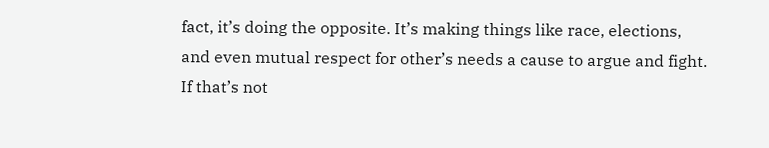fact, it’s doing the opposite. It’s making things like race, elections, and even mutual respect for other’s needs a cause to argue and fight. If that’s not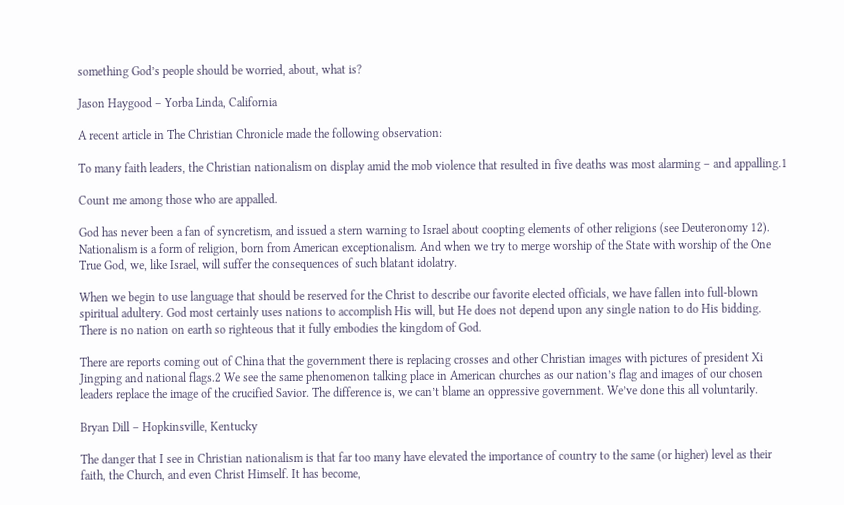something God’s people should be worried, about, what is?

Jason Haygood – Yorba Linda, California

A recent article in The Christian Chronicle made the following observation:

To many faith leaders, the Christian nationalism on display amid the mob violence that resulted in five deaths was most alarming – and appalling.1

Count me among those who are appalled.

God has never been a fan of syncretism, and issued a stern warning to Israel about coopting elements of other religions (see Deuteronomy 12). Nationalism is a form of religion, born from American exceptionalism. And when we try to merge worship of the State with worship of the One True God, we, like Israel, will suffer the consequences of such blatant idolatry.

When we begin to use language that should be reserved for the Christ to describe our favorite elected officials, we have fallen into full-blown spiritual adultery. God most certainly uses nations to accomplish His will, but He does not depend upon any single nation to do His bidding. There is no nation on earth so righteous that it fully embodies the kingdom of God.

There are reports coming out of China that the government there is replacing crosses and other Christian images with pictures of president Xi Jingping and national flags.2 We see the same phenomenon talking place in American churches as our nation’s flag and images of our chosen leaders replace the image of the crucified Savior. The difference is, we can’t blame an oppressive government. We’ve done this all voluntarily.

Bryan Dill – Hopkinsville, Kentucky

The danger that I see in Christian nationalism is that far too many have elevated the importance of country to the same (or higher) level as their faith, the Church, and even Christ Himself. It has become,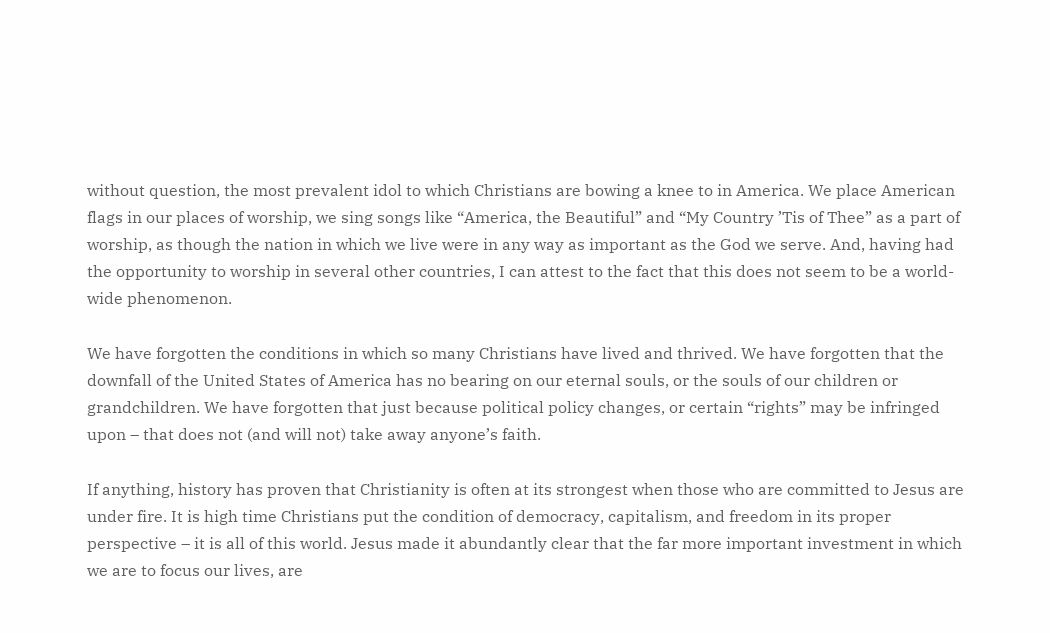without question, the most prevalent idol to which Christians are bowing a knee to in America. We place American flags in our places of worship, we sing songs like “America, the Beautiful” and “My Country ’Tis of Thee” as a part of worship, as though the nation in which we live were in any way as important as the God we serve. And, having had the opportunity to worship in several other countries, I can attest to the fact that this does not seem to be a world-wide phenomenon.

We have forgotten the conditions in which so many Christians have lived and thrived. We have forgotten that the downfall of the United States of America has no bearing on our eternal souls, or the souls of our children or grandchildren. We have forgotten that just because political policy changes, or certain “rights” may be infringed upon – that does not (and will not) take away anyone’s faith.

If anything, history has proven that Christianity is often at its strongest when those who are committed to Jesus are under fire. It is high time Christians put the condition of democracy, capitalism, and freedom in its proper perspective – it is all of this world. Jesus made it abundantly clear that the far more important investment in which we are to focus our lives, are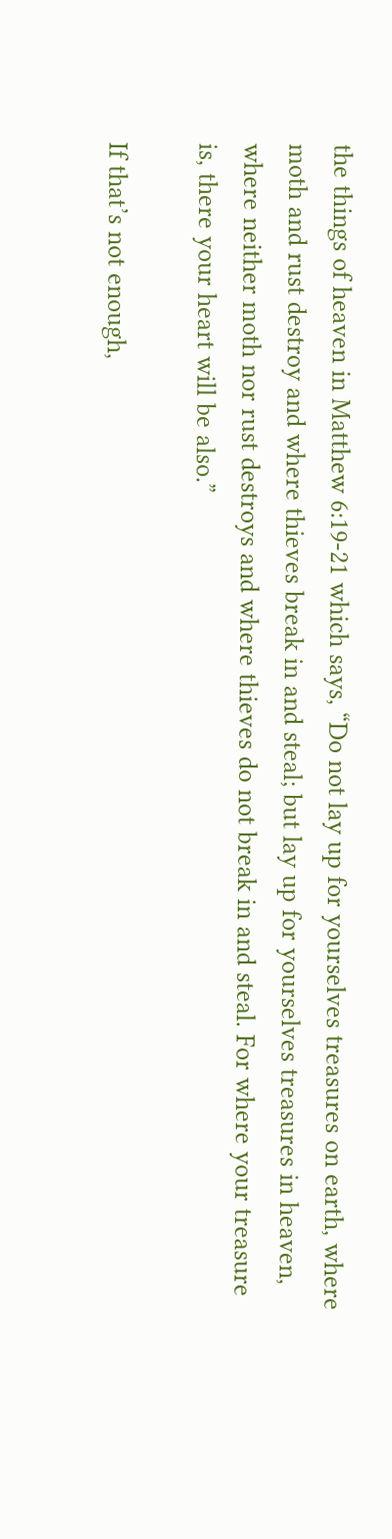the things of heaven in Matthew 6:19-21 which says, “Do not lay up for yourselves treasures on earth, where moth and rust destroy and where thieves break in and steal; but lay up for yourselves treasures in heaven, where neither moth nor rust destroys and where thieves do not break in and steal. For where your treasure is, there your heart will be also.”

If that’s not enough,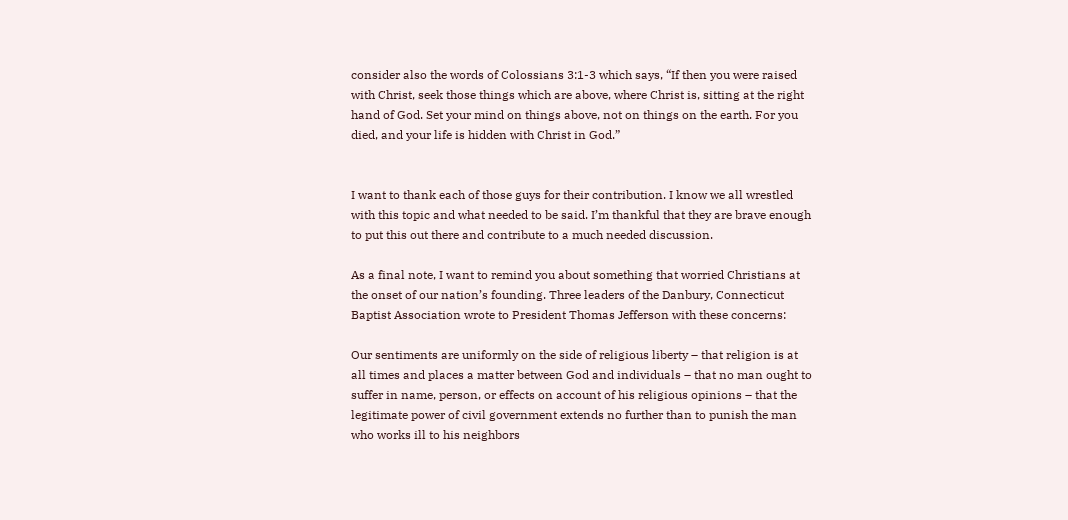consider also the words of Colossians 3:1-3 which says, “If then you were raised with Christ, seek those things which are above, where Christ is, sitting at the right hand of God. Set your mind on things above, not on things on the earth. For you died, and your life is hidden with Christ in God.”


I want to thank each of those guys for their contribution. I know we all wrestled with this topic and what needed to be said. I’m thankful that they are brave enough to put this out there and contribute to a much needed discussion.

As a final note, I want to remind you about something that worried Christians at the onset of our nation’s founding. Three leaders of the Danbury, Connecticut Baptist Association wrote to President Thomas Jefferson with these concerns:

Our sentiments are uniformly on the side of religious liberty – that religion is at all times and places a matter between God and individuals – that no man ought to suffer in name, person, or effects on account of his religious opinions – that the legitimate power of civil government extends no further than to punish the man who works ill to his neighbors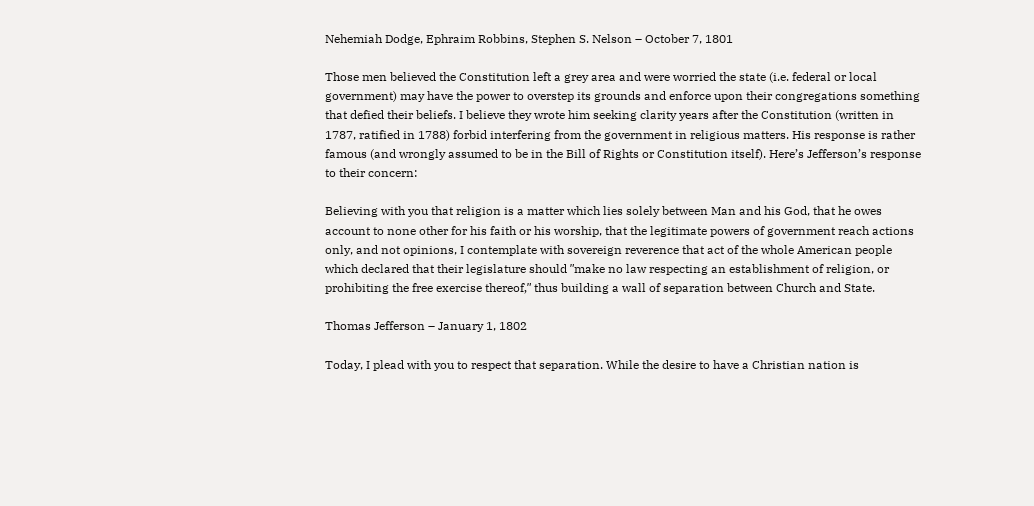Nehemiah Dodge, Ephraim Robbins, Stephen S. Nelson – October 7, 1801

Those men believed the Constitution left a grey area and were worried the state (i.e. federal or local government) may have the power to overstep its grounds and enforce upon their congregations something that defied their beliefs. I believe they wrote him seeking clarity years after the Constitution (written in 1787, ratified in 1788) forbid interfering from the government in religious matters. His response is rather famous (and wrongly assumed to be in the Bill of Rights or Constitution itself). Here’s Jefferson’s response to their concern:

Believing with you that religion is a matter which lies solely between Man and his God, that he owes account to none other for his faith or his worship, that the legitimate powers of government reach actions only, and not opinions, I contemplate with sovereign reverence that act of the whole American people which declared that their legislature should ʺmake no law respecting an establishment of religion, or prohibiting the free exercise thereof,ʺ thus building a wall of separation between Church and State.

Thomas Jefferson – January 1, 1802

Today, I plead with you to respect that separation. While the desire to have a Christian nation is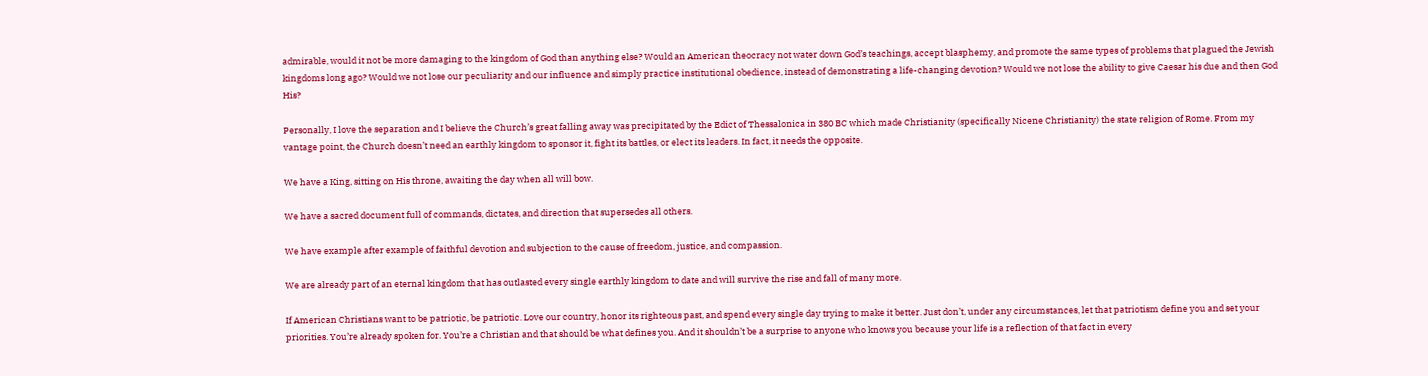admirable, would it not be more damaging to the kingdom of God than anything else? Would an American theocracy not water down God’s teachings, accept blasphemy, and promote the same types of problems that plagued the Jewish kingdoms long ago? Would we not lose our peculiarity and our influence and simply practice institutional obedience, instead of demonstrating a life-changing devotion? Would we not lose the ability to give Caesar his due and then God His?

Personally, I love the separation and I believe the Church’s great falling away was precipitated by the Edict of Thessalonica in 380 BC which made Christianity (specifically Nicene Christianity) the state religion of Rome. From my vantage point, the Church doesn’t need an earthly kingdom to sponsor it, fight its battles, or elect its leaders. In fact, it needs the opposite.

We have a King, sitting on His throne, awaiting the day when all will bow.

We have a sacred document full of commands, dictates, and direction that supersedes all others.

We have example after example of faithful devotion and subjection to the cause of freedom, justice, and compassion.

We are already part of an eternal kingdom that has outlasted every single earthly kingdom to date and will survive the rise and fall of many more.

If American Christians want to be patriotic, be patriotic. Love our country, honor its righteous past, and spend every single day trying to make it better. Just don’t, under any circumstances, let that patriotism define you and set your priorities. You’re already spoken for. You’re a Christian and that should be what defines you. And it shouldn’t be a surprise to anyone who knows you because your life is a reflection of that fact in every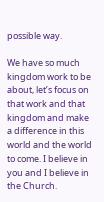possible way.

We have so much kingdom work to be about, let’s focus on that work and that kingdom and make a difference in this world and the world to come. I believe in you and I believe in the Church.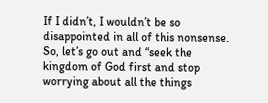If I didn’t, I wouldn’t be so disappointed in all of this nonsense. So, let’s go out and “seek the kingdom of God first and stop worrying about all the things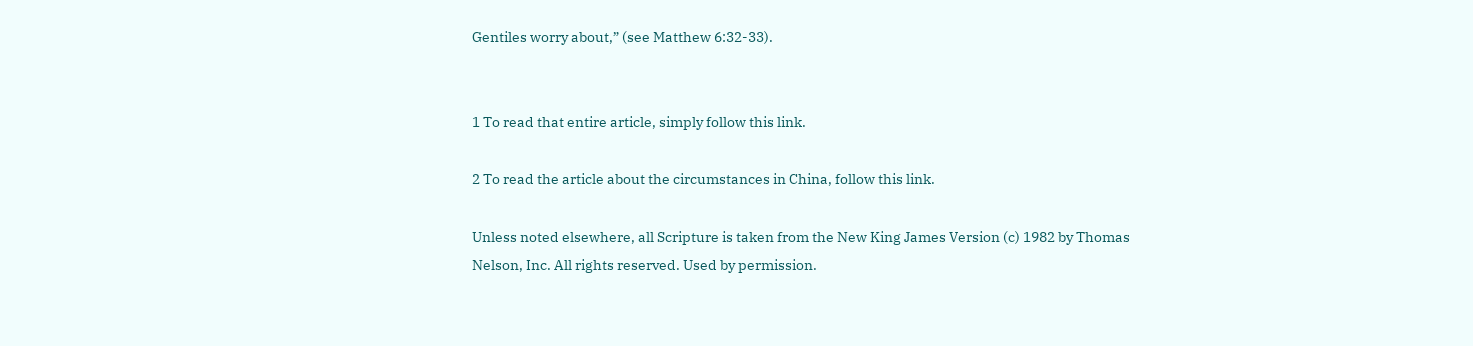Gentiles worry about,” (see Matthew 6:32-33).


1 To read that entire article, simply follow this link.

2 To read the article about the circumstances in China, follow this link.

Unless noted elsewhere, all Scripture is taken from the New King James Version (c) 1982 by Thomas Nelson, Inc. All rights reserved. Used by permission.